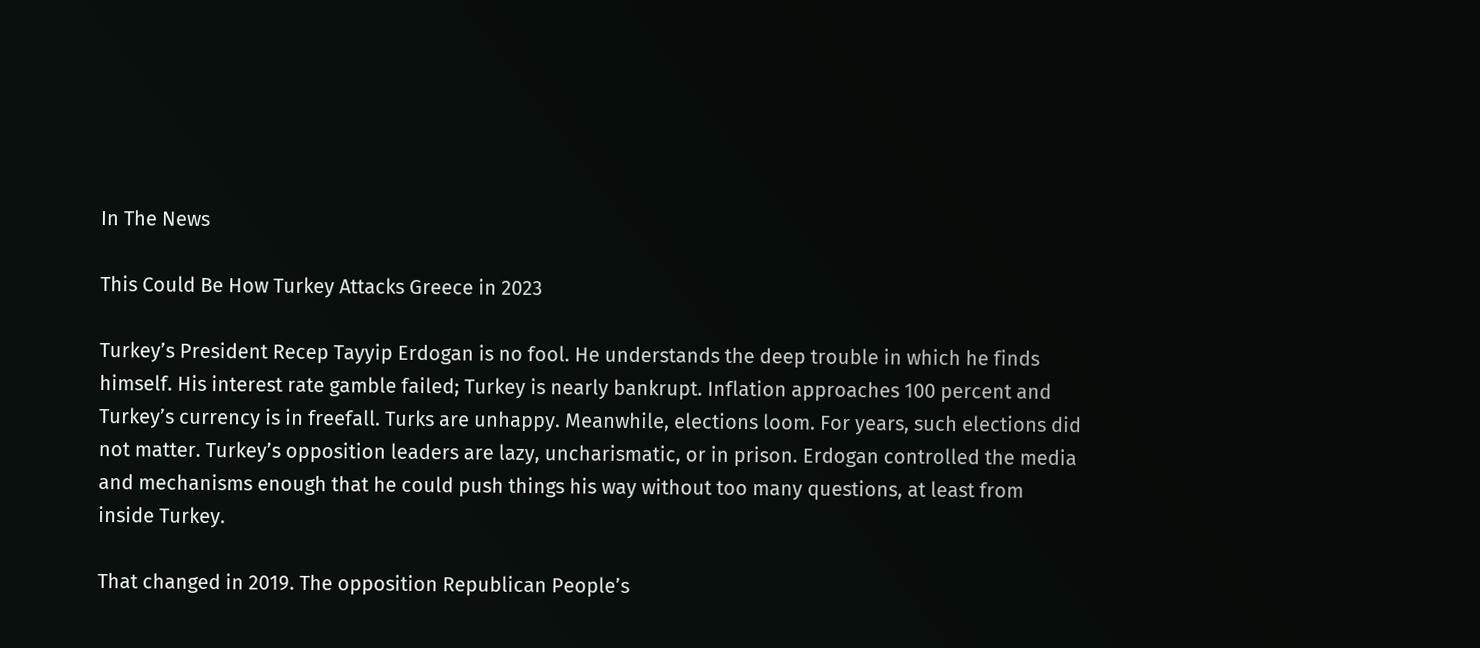In The News

This Could Be How Turkey Attacks Greece in 2023

Turkey’s President Recep Tayyip Erdogan is no fool. He understands the deep trouble in which he finds himself. His interest rate gamble failed; Turkey is nearly bankrupt. Inflation approaches 100 percent and Turkey’s currency is in freefall. Turks are unhappy. Meanwhile, elections loom. For years, such elections did not matter. Turkey’s opposition leaders are lazy, uncharismatic, or in prison. Erdogan controlled the media and mechanisms enough that he could push things his way without too many questions, at least from inside Turkey.

That changed in 2019. The opposition Republican People’s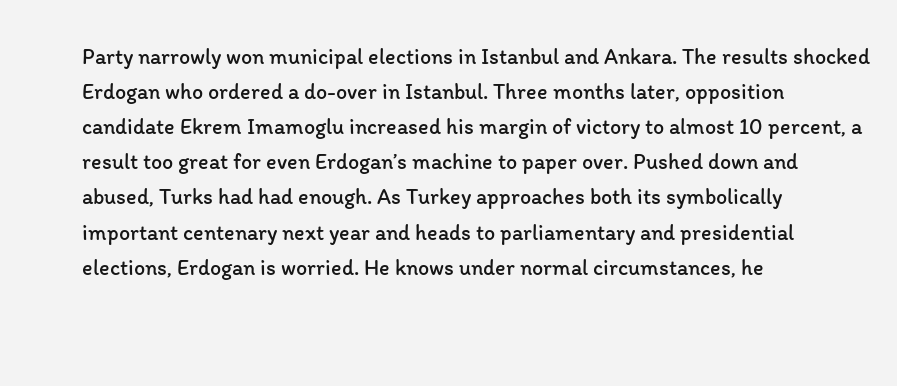Party narrowly won municipal elections in Istanbul and Ankara. The results shocked Erdogan who ordered a do-over in Istanbul. Three months later, opposition candidate Ekrem Imamoglu increased his margin of victory to almost 10 percent, a result too great for even Erdogan’s machine to paper over. Pushed down and abused, Turks had had enough. As Turkey approaches both its symbolically important centenary next year and heads to parliamentary and presidential elections, Erdogan is worried. He knows under normal circumstances, he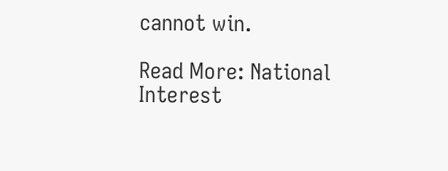cannot win.

Read More: National Interest